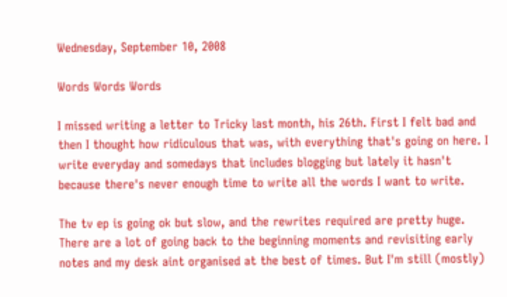Wednesday, September 10, 2008

Words Words Words

I missed writing a letter to Tricky last month, his 26th. First I felt bad and then I thought how ridiculous that was, with everything that's going on here. I write everyday and somedays that includes blogging but lately it hasn't because there's never enough time to write all the words I want to write.

The tv ep is going ok but slow, and the rewrites required are pretty huge. There are a lot of going back to the beginning moments and revisiting early notes and my desk aint organised at the best of times. But I'm still (mostly)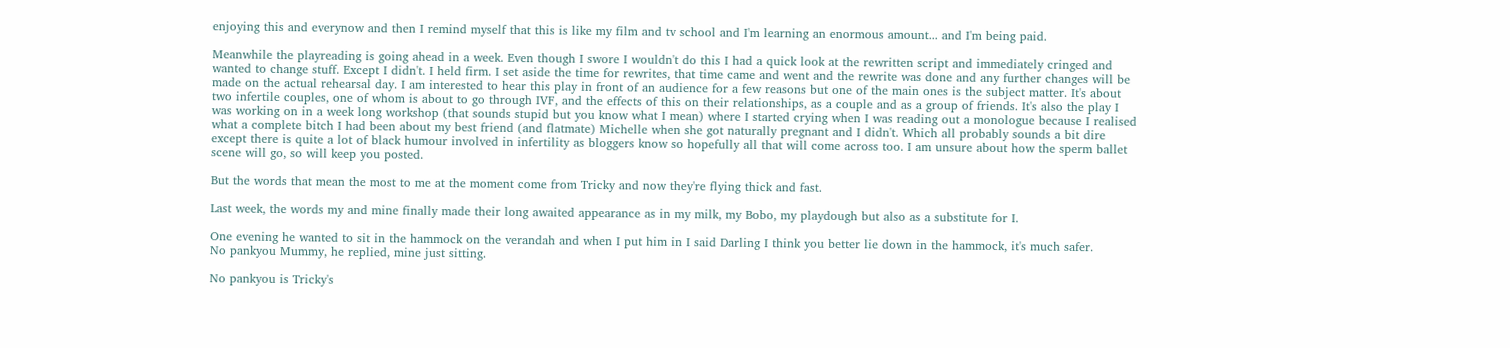enjoying this and everynow and then I remind myself that this is like my film and tv school and I'm learning an enormous amount... and I'm being paid.

Meanwhile the playreading is going ahead in a week. Even though I swore I wouldn't do this I had a quick look at the rewritten script and immediately cringed and wanted to change stuff. Except I didn't. I held firm. I set aside the time for rewrites, that time came and went and the rewrite was done and any further changes will be made on the actual rehearsal day. I am interested to hear this play in front of an audience for a few reasons but one of the main ones is the subject matter. It's about two infertile couples, one of whom is about to go through IVF, and the effects of this on their relationships, as a couple and as a group of friends. It's also the play I was working on in a week long workshop (that sounds stupid but you know what I mean) where I started crying when I was reading out a monologue because I realised what a complete bitch I had been about my best friend (and flatmate) Michelle when she got naturally pregnant and I didn't. Which all probably sounds a bit dire except there is quite a lot of black humour involved in infertility as bloggers know so hopefully all that will come across too. I am unsure about how the sperm ballet scene will go, so will keep you posted.

But the words that mean the most to me at the moment come from Tricky and now they're flying thick and fast.

Last week, the words my and mine finally made their long awaited appearance as in my milk, my Bobo, my playdough but also as a substitute for I.

One evening he wanted to sit in the hammock on the verandah and when I put him in I said Darling I think you better lie down in the hammock, it's much safer.
No pankyou Mummy, he replied, mine just sitting.

No pankyou is Tricky's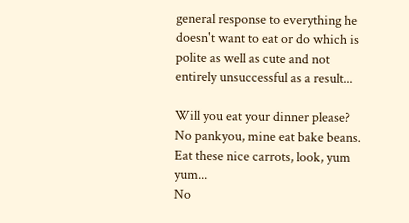general response to everything he doesn't want to eat or do which is polite as well as cute and not entirely unsuccessful as a result...

Will you eat your dinner please?
No pankyou, mine eat bake beans.
Eat these nice carrots, look, yum yum...
No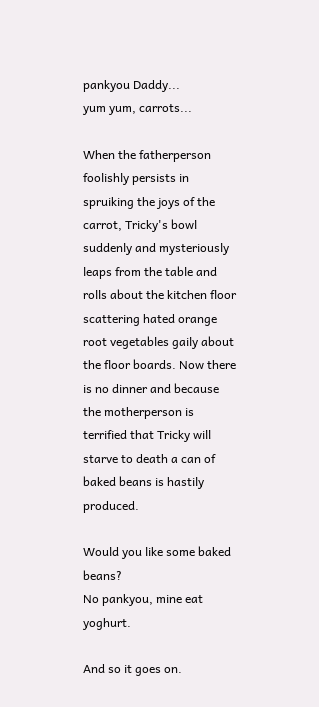pankyou Daddy...
yum yum, carrots...

When the fatherperson foolishly persists in spruiking the joys of the carrot, Tricky's bowl suddenly and mysteriously leaps from the table and rolls about the kitchen floor scattering hated orange root vegetables gaily about the floor boards. Now there is no dinner and because the motherperson is terrified that Tricky will starve to death a can of baked beans is hastily produced.

Would you like some baked beans?
No pankyou, mine eat yoghurt.

And so it goes on.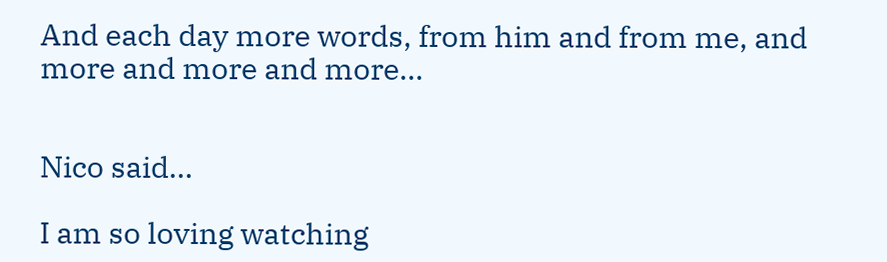And each day more words, from him and from me, and more and more and more...


Nico said...

I am so loving watching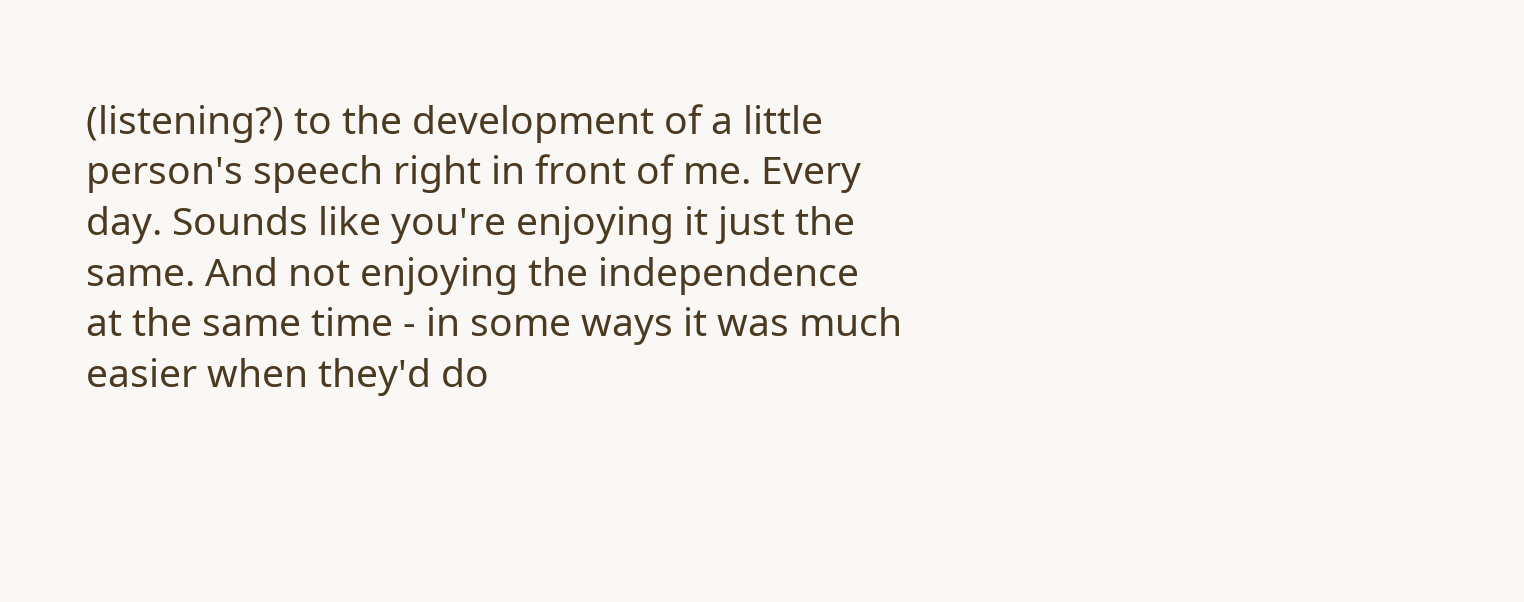(listening?) to the development of a little person's speech right in front of me. Every day. Sounds like you're enjoying it just the same. And not enjoying the independence at the same time - in some ways it was much easier when they'd do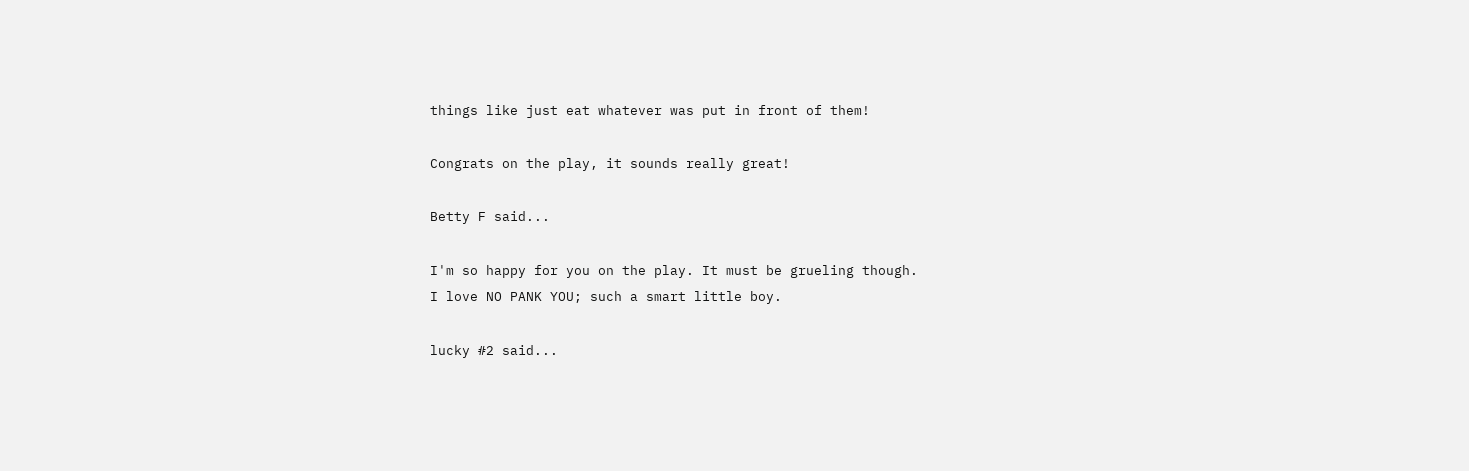things like just eat whatever was put in front of them!

Congrats on the play, it sounds really great!

Betty F said...

I'm so happy for you on the play. It must be grueling though.
I love NO PANK YOU; such a smart little boy.

lucky #2 said...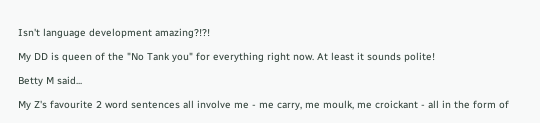Isn't language development amazing?!?!

My DD is queen of the "No Tank you" for everything right now. At least it sounds polite!

Betty M said...

My Z's favourite 2 word sentences all involve me - me carry, me moulk, me croickant - all in the form of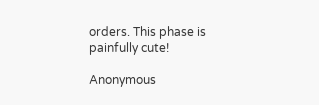orders. This phase is painfully cute!

Anonymous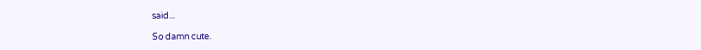said...

So damn cute.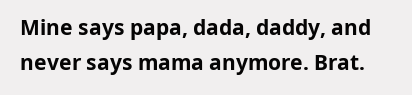Mine says papa, dada, daddy, and never says mama anymore. Brat.